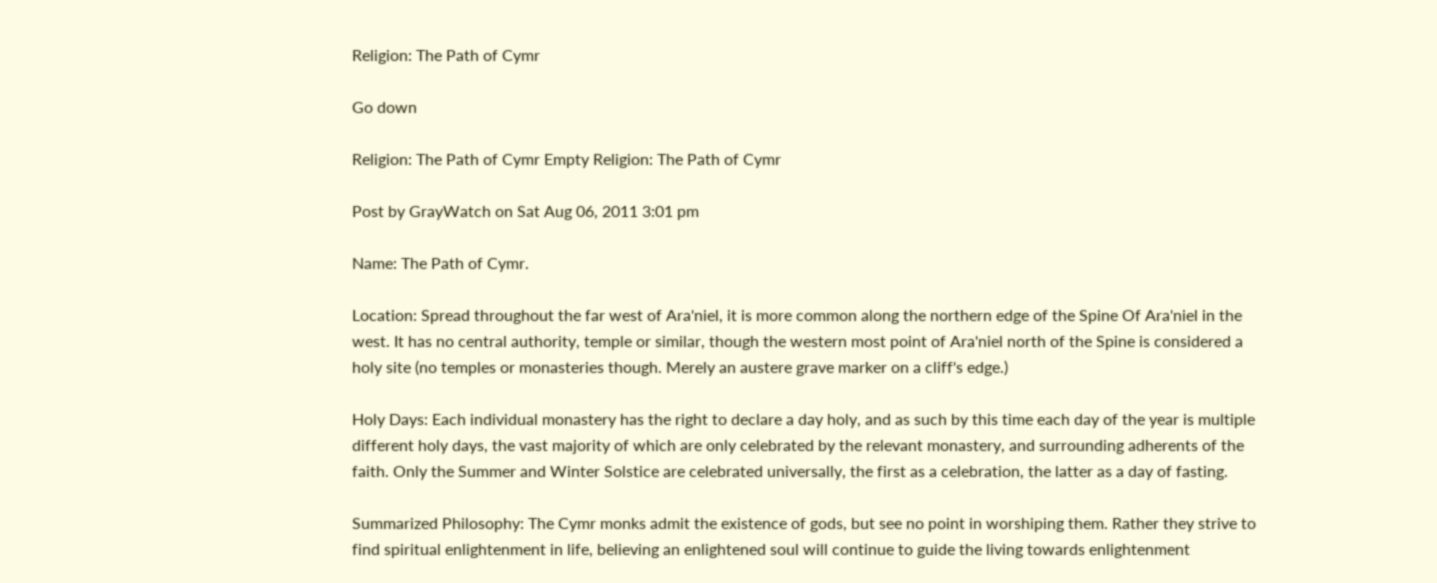Religion: The Path of Cymr

Go down

Religion: The Path of Cymr Empty Religion: The Path of Cymr

Post by GrayWatch on Sat Aug 06, 2011 3:01 pm

Name: The Path of Cymr.

Location: Spread throughout the far west of Ara'niel, it is more common along the northern edge of the Spine Of Ara'niel in the west. It has no central authority, temple or similar, though the western most point of Ara'niel north of the Spine is considered a holy site (no temples or monasteries though. Merely an austere grave marker on a cliff's edge.)

Holy Days: Each individual monastery has the right to declare a day holy, and as such by this time each day of the year is multiple different holy days, the vast majority of which are only celebrated by the relevant monastery, and surrounding adherents of the faith. Only the Summer and Winter Solstice are celebrated universally, the first as a celebration, the latter as a day of fasting.

Summarized Philosophy: The Cymr monks admit the existence of gods, but see no point in worshiping them. Rather they strive to find spiritual enlightenment in life, believing an enlightened soul will continue to guide the living towards enlightenment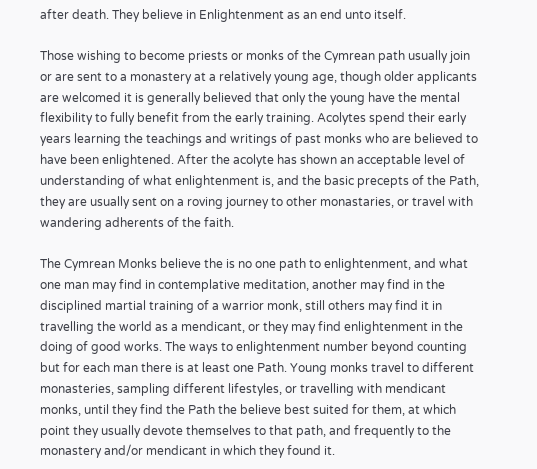after death. They believe in Enlightenment as an end unto itself.

Those wishing to become priests or monks of the Cymrean path usually join or are sent to a monastery at a relatively young age, though older applicants are welcomed it is generally believed that only the young have the mental flexibility to fully benefit from the early training. Acolytes spend their early years learning the teachings and writings of past monks who are believed to have been enlightened. After the acolyte has shown an acceptable level of understanding of what enlightenment is, and the basic precepts of the Path, they are usually sent on a roving journey to other monastaries, or travel with wandering adherents of the faith.

The Cymrean Monks believe the is no one path to enlightenment, and what one man may find in contemplative meditation, another may find in the disciplined martial training of a warrior monk, still others may find it in travelling the world as a mendicant, or they may find enlightenment in the doing of good works. The ways to enlightenment number beyond counting but for each man there is at least one Path. Young monks travel to different monasteries, sampling different lifestyles, or travelling with mendicant monks, until they find the Path the believe best suited for them, at which point they usually devote themselves to that path, and frequently to the monastery and/or mendicant in which they found it.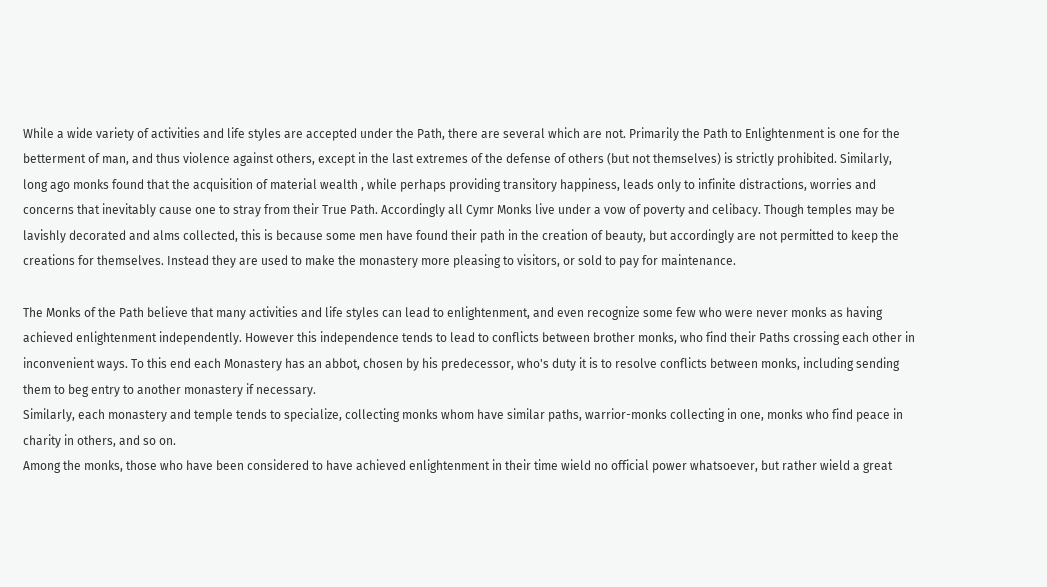While a wide variety of activities and life styles are accepted under the Path, there are several which are not. Primarily the Path to Enlightenment is one for the betterment of man, and thus violence against others, except in the last extremes of the defense of others (but not themselves) is strictly prohibited. Similarly, long ago monks found that the acquisition of material wealth , while perhaps providing transitory happiness, leads only to infinite distractions, worries and concerns that inevitably cause one to stray from their True Path. Accordingly all Cymr Monks live under a vow of poverty and celibacy. Though temples may be lavishly decorated and alms collected, this is because some men have found their path in the creation of beauty, but accordingly are not permitted to keep the creations for themselves. Instead they are used to make the monastery more pleasing to visitors, or sold to pay for maintenance.

The Monks of the Path believe that many activities and life styles can lead to enlightenment, and even recognize some few who were never monks as having achieved enlightenment independently. However this independence tends to lead to conflicts between brother monks, who find their Paths crossing each other in inconvenient ways. To this end each Monastery has an abbot, chosen by his predecessor, who's duty it is to resolve conflicts between monks, including sending them to beg entry to another monastery if necessary.
Similarly, each monastery and temple tends to specialize, collecting monks whom have similar paths, warrior-monks collecting in one, monks who find peace in charity in others, and so on.
Among the monks, those who have been considered to have achieved enlightenment in their time wield no official power whatsoever, but rather wield a great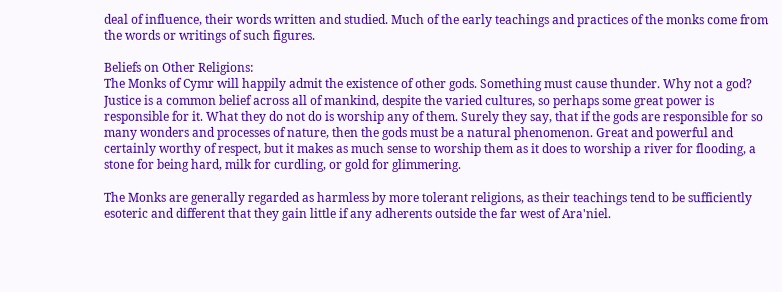deal of influence, their words written and studied. Much of the early teachings and practices of the monks come from the words or writings of such figures.

Beliefs on Other Religions:
The Monks of Cymr will happily admit the existence of other gods. Something must cause thunder. Why not a god? Justice is a common belief across all of mankind, despite the varied cultures, so perhaps some great power is responsible for it. What they do not do is worship any of them. Surely they say, that if the gods are responsible for so many wonders and processes of nature, then the gods must be a natural phenomenon. Great and powerful and certainly worthy of respect, but it makes as much sense to worship them as it does to worship a river for flooding, a stone for being hard, milk for curdling, or gold for glimmering.

The Monks are generally regarded as harmless by more tolerant religions, as their teachings tend to be sufficiently esoteric and different that they gain little if any adherents outside the far west of Ara'niel.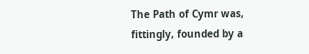The Path of Cymr was, fittingly, founded by a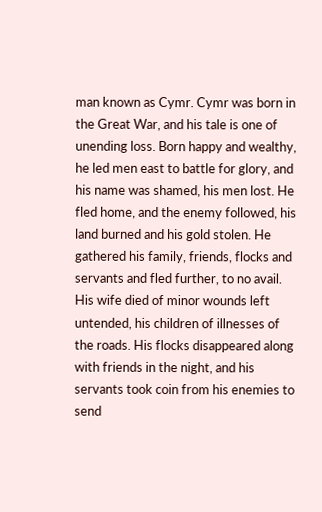man known as Cymr. Cymr was born in the Great War, and his tale is one of unending loss. Born happy and wealthy, he led men east to battle for glory, and his name was shamed, his men lost. He fled home, and the enemy followed, his land burned and his gold stolen. He gathered his family, friends, flocks and servants and fled further, to no avail. His wife died of minor wounds left untended, his children of illnesses of the roads. His flocks disappeared along with friends in the night, and his servants took coin from his enemies to send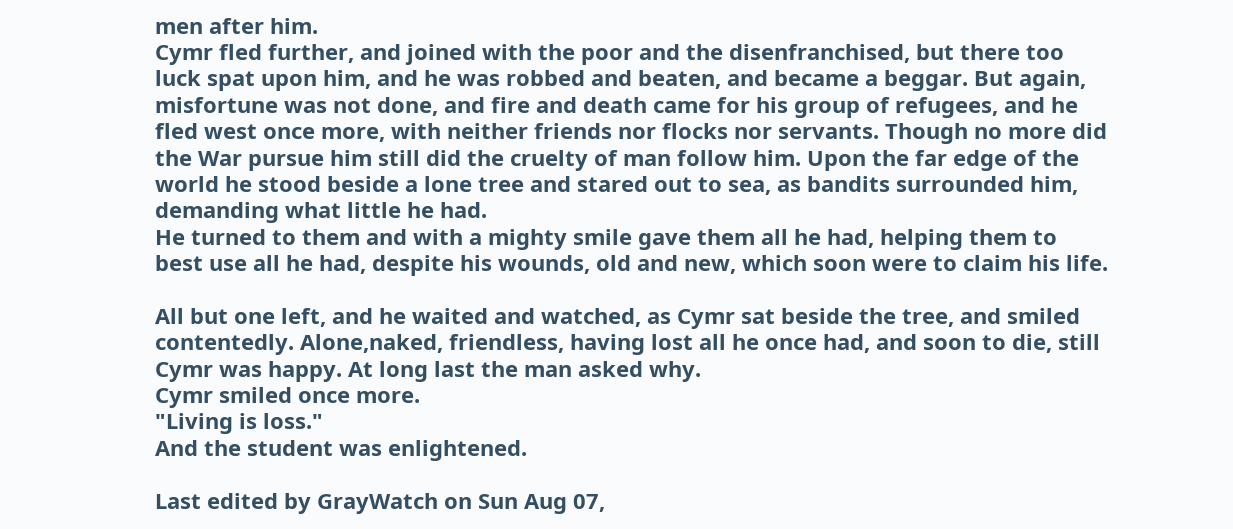men after him.
Cymr fled further, and joined with the poor and the disenfranchised, but there too luck spat upon him, and he was robbed and beaten, and became a beggar. But again, misfortune was not done, and fire and death came for his group of refugees, and he fled west once more, with neither friends nor flocks nor servants. Though no more did the War pursue him still did the cruelty of man follow him. Upon the far edge of the world he stood beside a lone tree and stared out to sea, as bandits surrounded him, demanding what little he had.
He turned to them and with a mighty smile gave them all he had, helping them to best use all he had, despite his wounds, old and new, which soon were to claim his life.

All but one left, and he waited and watched, as Cymr sat beside the tree, and smiled contentedly. Alone,naked, friendless, having lost all he once had, and soon to die, still Cymr was happy. At long last the man asked why.
Cymr smiled once more.
"Living is loss."
And the student was enlightened.

Last edited by GrayWatch on Sun Aug 07,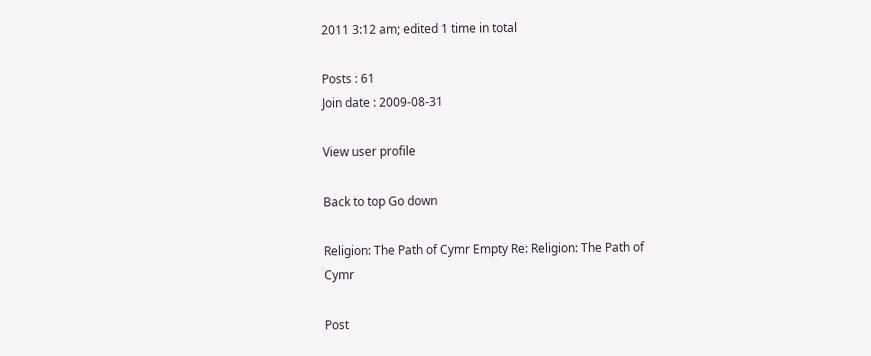2011 3:12 am; edited 1 time in total

Posts : 61
Join date : 2009-08-31

View user profile

Back to top Go down

Religion: The Path of Cymr Empty Re: Religion: The Path of Cymr

Post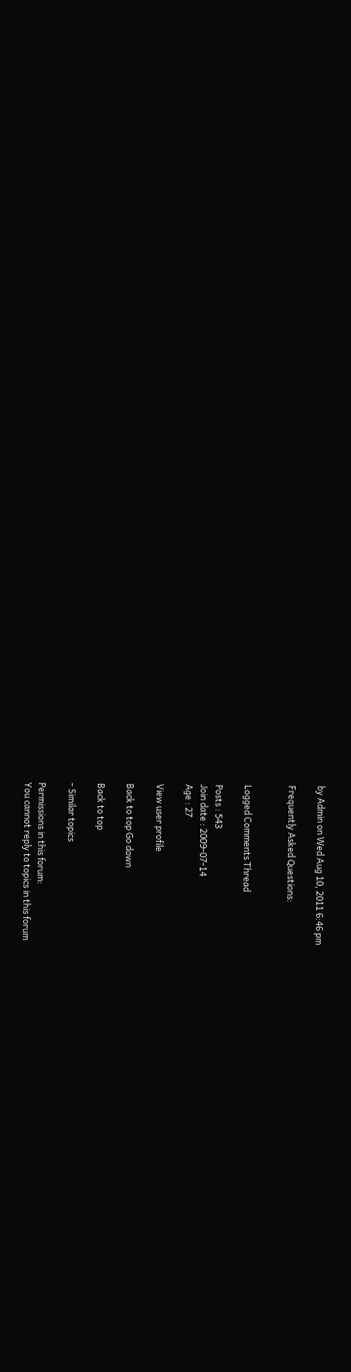by Admin on Wed Aug 10, 2011 6:46 pm

Frequently Asked Questions:


Logged Comments Thread

Posts : 543
Join date : 2009-07-14
Age : 27

View user profile

Back to top Go down

Back to top

- Similar topics

Permissions in this forum:
You cannot reply to topics in this forum